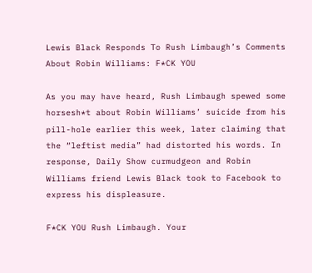Lewis Black Responds To Rush Limbaugh’s Comments About Robin Williams: F*CK YOU

As you may have heard, Rush Limbaugh spewed some horsesh*t about Robin Williams’ suicide from his pill-hole earlier this week, later claiming that the “leftist media” had distorted his words. In response, Daily Show curmudgeon and Robin Williams friend Lewis Black took to Facebook to express his displeasure.

F*CK YOU Rush Limbaugh. Your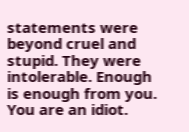statements were beyond cruel and stupid. They were intolerable. Enough is enough from you. You are an idiot.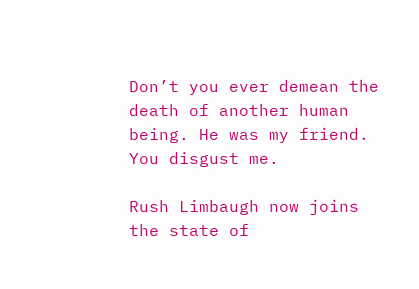Don’t you ever demean the death of another human being. He was my friend. You disgust me.

Rush Limbaugh now joins the state of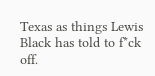Texas as things Lewis Black has told to f*ck off.